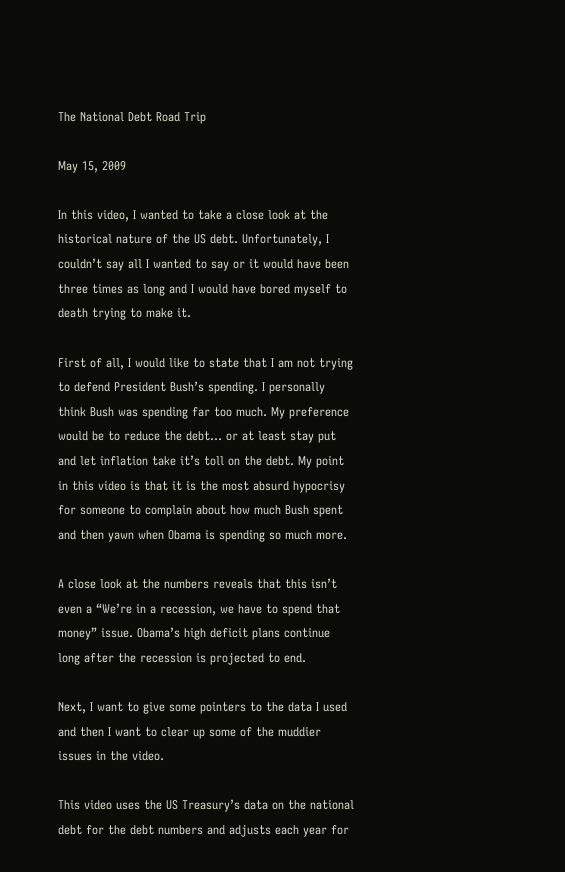The National Debt Road Trip

May 15, 2009

In this video, I wanted to take a close look at the historical nature of the US debt. Unfortunately, I couldn’t say all I wanted to say or it would have been three times as long and I would have bored myself to death trying to make it.

First of all, I would like to state that I am not trying to defend President Bush’s spending. I personally think Bush was spending far too much. My preference would be to reduce the debt… or at least stay put and let inflation take it’s toll on the debt. My point in this video is that it is the most absurd hypocrisy for someone to complain about how much Bush spent and then yawn when Obama is spending so much more.

A close look at the numbers reveals that this isn’t even a “We’re in a recession, we have to spend that money” issue. Obama’s high deficit plans continue long after the recession is projected to end.

Next, I want to give some pointers to the data I used and then I want to clear up some of the muddier issues in the video.

This video uses the US Treasury’s data on the national debt for the debt numbers and adjusts each year for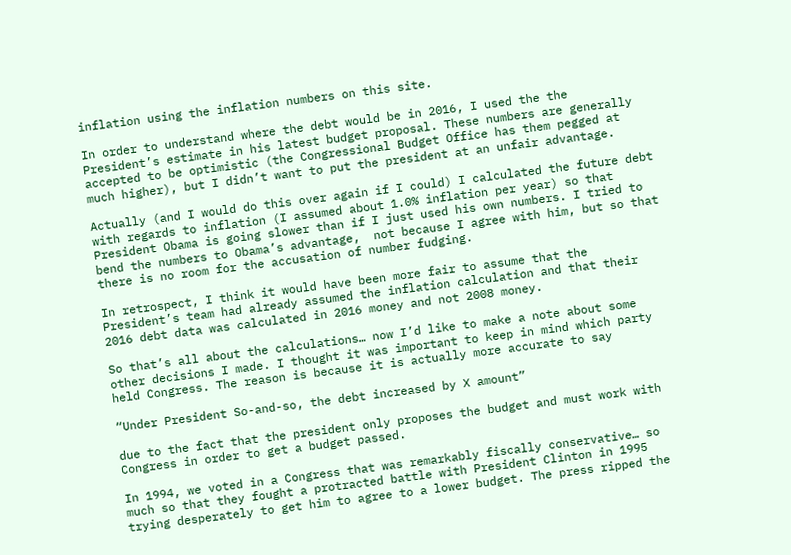inflation using the inflation numbers on this site.

In order to understand where the debt would be in 2016, I used the the President’s estimate in his latest budget proposal. These numbers are generally accepted to be optimistic (the Congressional Budget Office has them pegged at much higher), but I didn’t want to put the president at an unfair advantage.

Actually (and I would do this over again if I could) I calculated the future debt with regards to inflation (I assumed about 1.0% inflation per year) so that President Obama is going slower than if I just used his own numbers. I tried to bend the numbers to Obama’s advantage,  not because I agree with him, but so that there is no room for the accusation of number fudging.

In retrospect, I think it would have been more fair to assume that the President’s team had already assumed the inflation calculation and that their 2016 debt data was calculated in 2016 money and not 2008 money.

So that’s all about the calculations… now I’d like to make a note about some other decisions I made. I thought it was important to keep in mind which party held Congress. The reason is because it is actually more accurate to say

“Under President So-and-so, the debt increased by X amount”

due to the fact that the president only proposes the budget and must work with Congress in order to get a budget passed.

In 1994, we voted in a Congress that was remarkably fiscally conservative… so much so that they fought a protracted battle with President Clinton in 1995  trying desperately to get him to agree to a lower budget. The press ripped the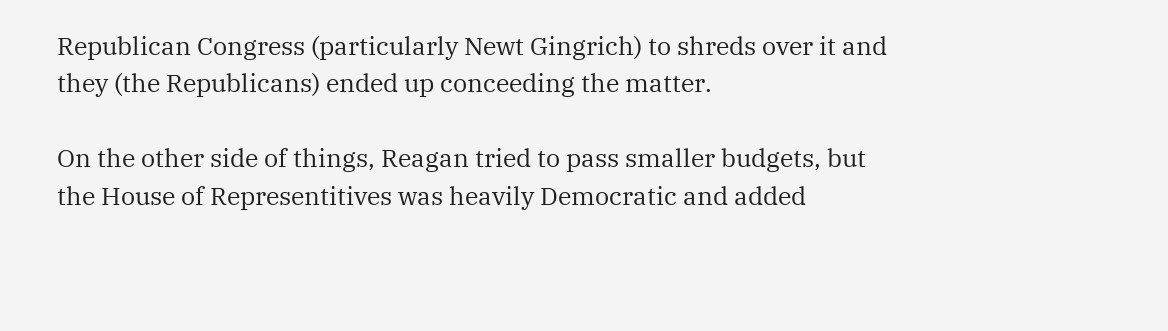Republican Congress (particularly Newt Gingrich) to shreds over it and they (the Republicans) ended up conceeding the matter.

On the other side of things, Reagan tried to pass smaller budgets, but the House of Representitives was heavily Democratic and added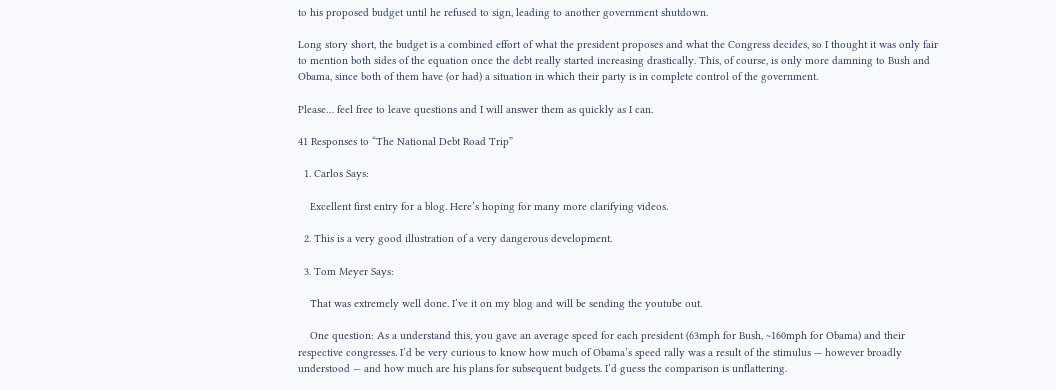to his proposed budget until he refused to sign, leading to another government shutdown.

Long story short, the budget is a combined effort of what the president proposes and what the Congress decides, so I thought it was only fair to mention both sides of the equation once the debt really started increasing drastically. This, of course, is only more damning to Bush and Obama, since both of them have (or had) a situation in which their party is in complete control of the government.

Please… feel free to leave questions and I will answer them as quickly as I can.

41 Responses to “The National Debt Road Trip”

  1. Carlos Says:

    Excellent first entry for a blog. Here’s hoping for many more clarifying videos.

  2. This is a very good illustration of a very dangerous development.

  3. Tom Meyer Says:

    That was extremely well done. I’ve it on my blog and will be sending the youtube out.

    One question: As a understand this, you gave an average speed for each president (63mph for Bush, ~160mph for Obama) and their respective congresses. I’d be very curious to know how much of Obama’s speed rally was a result of the stimulus — however broadly understood — and how much are his plans for subsequent budgets. I’d guess the comparison is unflattering.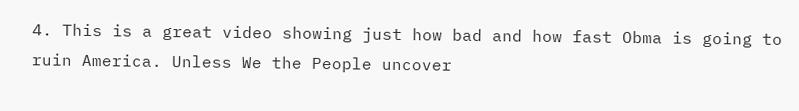4. This is a great video showing just how bad and how fast Obma is going to ruin America. Unless We the People uncover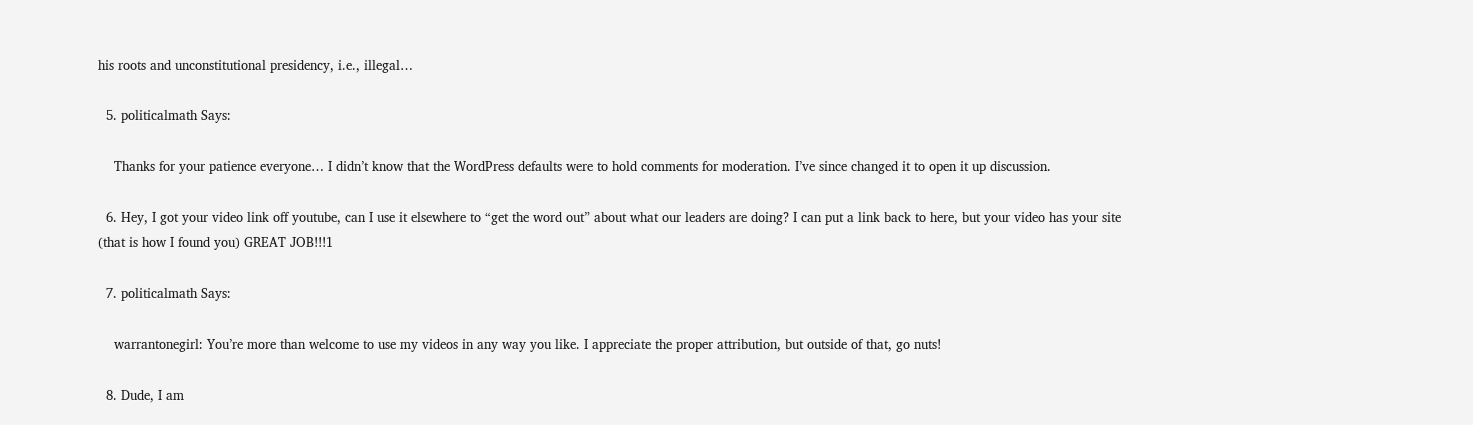his roots and unconstitutional presidency, i.e., illegal…

  5. politicalmath Says:

    Thanks for your patience everyone… I didn’t know that the WordPress defaults were to hold comments for moderation. I’ve since changed it to open it up discussion.

  6. Hey, I got your video link off youtube, can I use it elsewhere to “get the word out” about what our leaders are doing? I can put a link back to here, but your video has your site (that is how I found you) GREAT JOB!!!1

  7. politicalmath Says:

    warrantonegirl: You’re more than welcome to use my videos in any way you like. I appreciate the proper attribution, but outside of that, go nuts!

  8. Dude, I am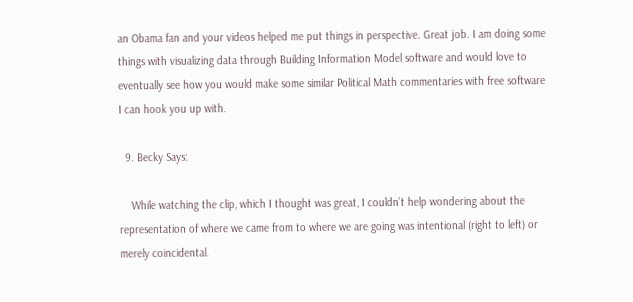an Obama fan and your videos helped me put things in perspective. Great job. I am doing some things with visualizing data through Building Information Model software and would love to eventually see how you would make some similar Political Math commentaries with free software I can hook you up with.

  9. Becky Says:

    While watching the clip, which I thought was great, I couldn’t help wondering about the representation of where we came from to where we are going was intentional (right to left) or merely coincidental.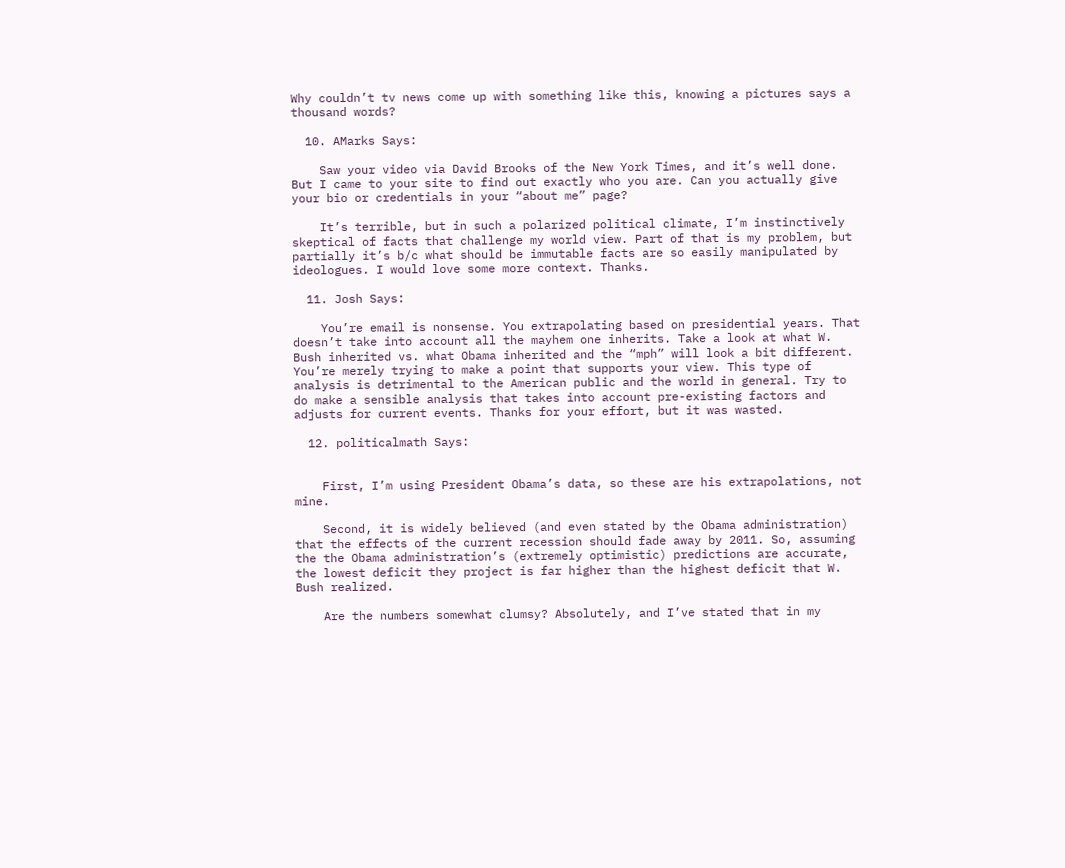Why couldn’t tv news come up with something like this, knowing a pictures says a thousand words?

  10. AMarks Says:

    Saw your video via David Brooks of the New York Times, and it’s well done. But I came to your site to find out exactly who you are. Can you actually give your bio or credentials in your “about me” page?

    It’s terrible, but in such a polarized political climate, I’m instinctively skeptical of facts that challenge my world view. Part of that is my problem, but partially it’s b/c what should be immutable facts are so easily manipulated by ideologues. I would love some more context. Thanks.

  11. Josh Says:

    You’re email is nonsense. You extrapolating based on presidential years. That doesn’t take into account all the mayhem one inherits. Take a look at what W. Bush inherited vs. what Obama inherited and the “mph” will look a bit different. You’re merely trying to make a point that supports your view. This type of analysis is detrimental to the American public and the world in general. Try to do make a sensible analysis that takes into account pre-existing factors and adjusts for current events. Thanks for your effort, but it was wasted.

  12. politicalmath Says:


    First, I’m using President Obama’s data, so these are his extrapolations, not mine.

    Second, it is widely believed (and even stated by the Obama administration) that the effects of the current recession should fade away by 2011. So, assuming the the Obama administration’s (extremely optimistic) predictions are accurate, the lowest deficit they project is far higher than the highest deficit that W. Bush realized.

    Are the numbers somewhat clumsy? Absolutely, and I’ve stated that in my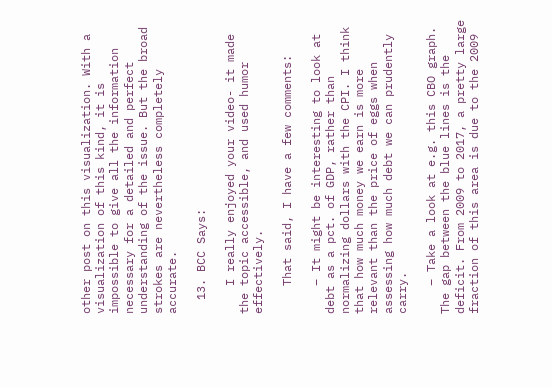other post on this visualization. With a visualization of this kind, it is impossible to give all the information necessary for a detailed and perfect understanding of the issue. But the broad strokes are nevertheless completely accurate.

  13. BCC Says:

    I really enjoyed your video- it made the topic accessible, and used humor effectively.

    That said, I have a few comments:

    – It might be interesting to look at debt as a pct. of GDP, rather than normalizing dollars with the CPI. I think that how much money we earn is more relevant than the price of eggs when assessing how much debt we can prudently carry.

    – Take a look at e.g. this CBO graph. The gap between the blue lines is the deficit. From 2009 to 2017, a pretty large fraction of this area is due to the 2009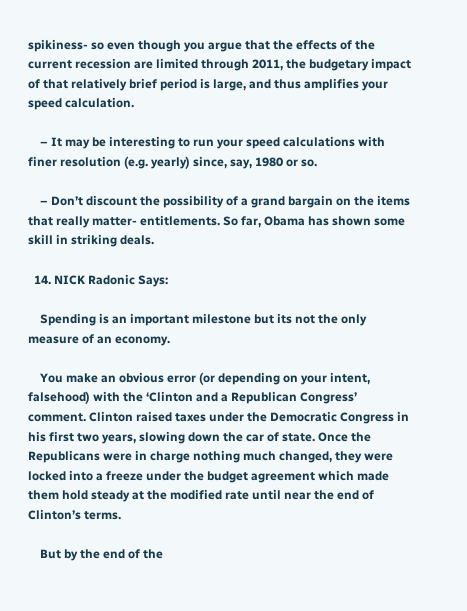spikiness- so even though you argue that the effects of the current recession are limited through 2011, the budgetary impact of that relatively brief period is large, and thus amplifies your speed calculation.

    – It may be interesting to run your speed calculations with finer resolution (e.g. yearly) since, say, 1980 or so.

    – Don’t discount the possibility of a grand bargain on the items that really matter- entitlements. So far, Obama has shown some skill in striking deals.

  14. NICK Radonic Says:

    Spending is an important milestone but its not the only measure of an economy.

    You make an obvious error (or depending on your intent, falsehood) with the ‘Clinton and a Republican Congress’ comment. Clinton raised taxes under the Democratic Congress in his first two years, slowing down the car of state. Once the Republicans were in charge nothing much changed, they were locked into a freeze under the budget agreement which made them hold steady at the modified rate until near the end of Clinton’s terms.

    But by the end of the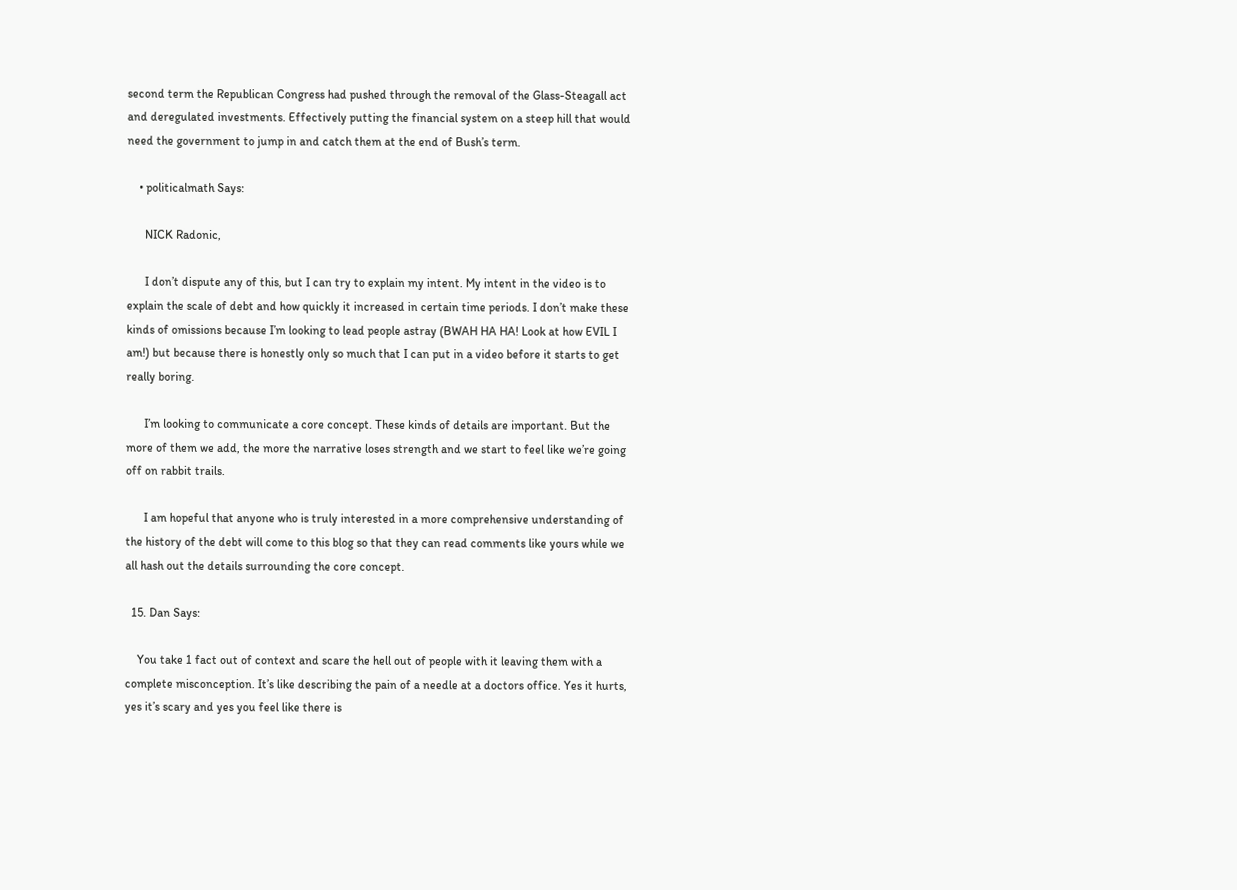second term the Republican Congress had pushed through the removal of the Glass-Steagall act and deregulated investments. Effectively putting the financial system on a steep hill that would need the government to jump in and catch them at the end of Bush’s term.

    • politicalmath Says:

      NICK Radonic,

      I don’t dispute any of this, but I can try to explain my intent. My intent in the video is to explain the scale of debt and how quickly it increased in certain time periods. I don’t make these kinds of omissions because I’m looking to lead people astray (BWAH HA HA! Look at how EVIL I am!) but because there is honestly only so much that I can put in a video before it starts to get really boring.

      I’m looking to communicate a core concept. These kinds of details are important. But the more of them we add, the more the narrative loses strength and we start to feel like we’re going off on rabbit trails.

      I am hopeful that anyone who is truly interested in a more comprehensive understanding of the history of the debt will come to this blog so that they can read comments like yours while we all hash out the details surrounding the core concept.

  15. Dan Says:

    You take 1 fact out of context and scare the hell out of people with it leaving them with a complete misconception. It’s like describing the pain of a needle at a doctors office. Yes it hurts, yes it’s scary and yes you feel like there is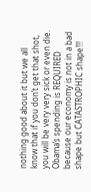nothing good about it but we all know that if you don’t get that shot, you will be very very sick or even die. Obama’s spending is REQUIRED because our economy is not in a bad shape but CATASTROPHIC shape!!!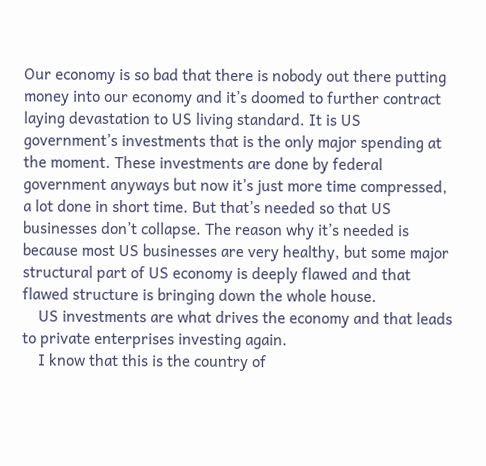Our economy is so bad that there is nobody out there putting money into our economy and it’s doomed to further contract laying devastation to US living standard. It is US government’s investments that is the only major spending at the moment. These investments are done by federal government anyways but now it’s just more time compressed, a lot done in short time. But that’s needed so that US businesses don’t collapse. The reason why it’s needed is because most US businesses are very healthy, but some major structural part of US economy is deeply flawed and that flawed structure is bringing down the whole house.
    US investments are what drives the economy and that leads to private enterprises investing again.
    I know that this is the country of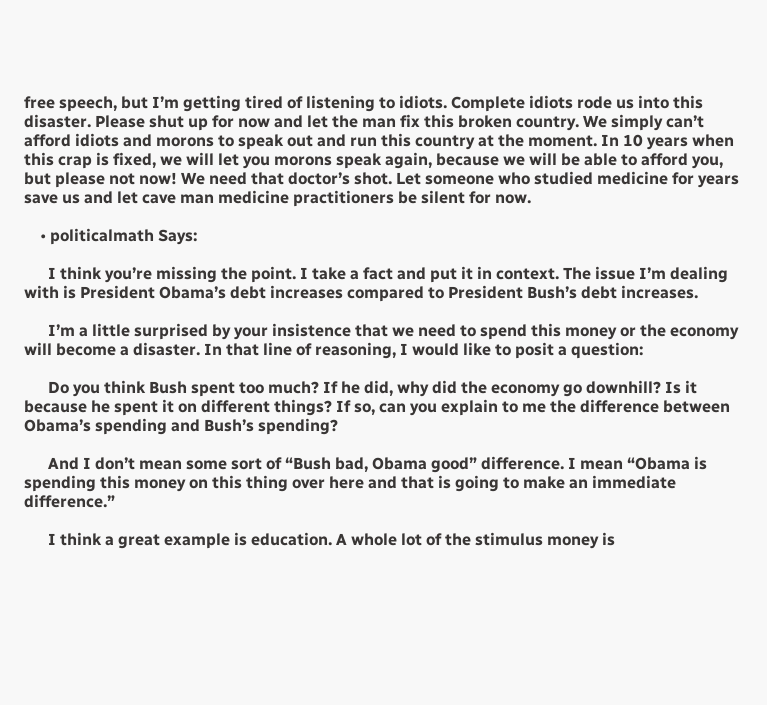free speech, but I’m getting tired of listening to idiots. Complete idiots rode us into this disaster. Please shut up for now and let the man fix this broken country. We simply can’t afford idiots and morons to speak out and run this country at the moment. In 10 years when this crap is fixed, we will let you morons speak again, because we will be able to afford you, but please not now! We need that doctor’s shot. Let someone who studied medicine for years save us and let cave man medicine practitioners be silent for now.

    • politicalmath Says:

      I think you’re missing the point. I take a fact and put it in context. The issue I’m dealing with is President Obama’s debt increases compared to President Bush’s debt increases.

      I’m a little surprised by your insistence that we need to spend this money or the economy will become a disaster. In that line of reasoning, I would like to posit a question:

      Do you think Bush spent too much? If he did, why did the economy go downhill? Is it because he spent it on different things? If so, can you explain to me the difference between Obama’s spending and Bush’s spending?

      And I don’t mean some sort of “Bush bad, Obama good” difference. I mean “Obama is spending this money on this thing over here and that is going to make an immediate difference.”

      I think a great example is education. A whole lot of the stimulus money is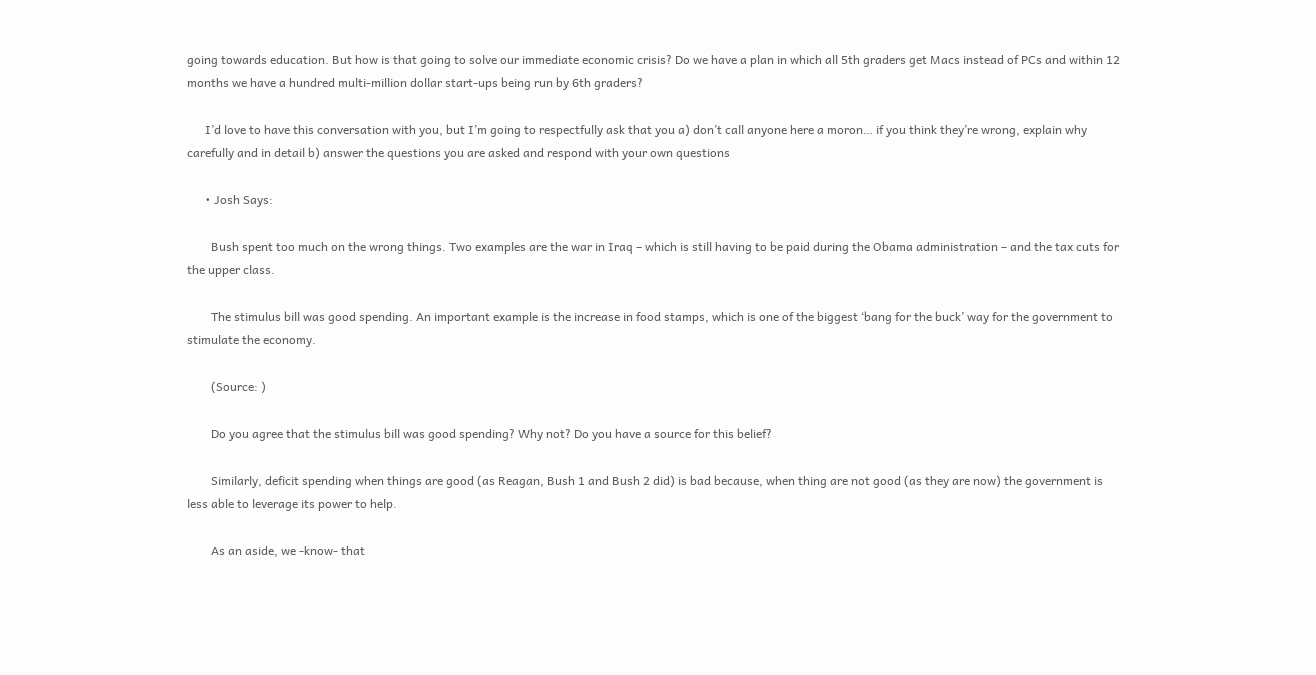going towards education. But how is that going to solve our immediate economic crisis? Do we have a plan in which all 5th graders get Macs instead of PCs and within 12 months we have a hundred multi-million dollar start-ups being run by 6th graders?

      I’d love to have this conversation with you, but I’m going to respectfully ask that you a) don’t call anyone here a moron… if you think they’re wrong, explain why carefully and in detail b) answer the questions you are asked and respond with your own questions

      • Josh Says:

        Bush spent too much on the wrong things. Two examples are the war in Iraq – which is still having to be paid during the Obama administration – and the tax cuts for the upper class.

        The stimulus bill was good spending. An important example is the increase in food stamps, which is one of the biggest ‘bang for the buck’ way for the government to stimulate the economy.

        (Source: )

        Do you agree that the stimulus bill was good spending? Why not? Do you have a source for this belief?

        Similarly, deficit spending when things are good (as Reagan, Bush 1 and Bush 2 did) is bad because, when thing are not good (as they are now) the government is less able to leverage its power to help.

        As an aside, we -know- that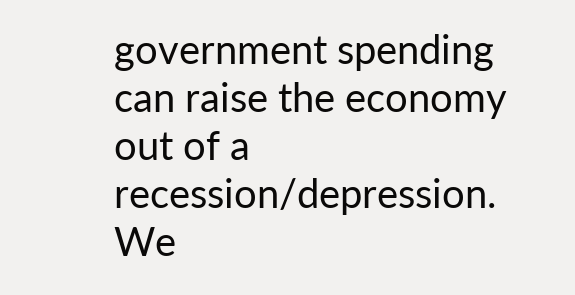government spending can raise the economy out of a recession/depression. We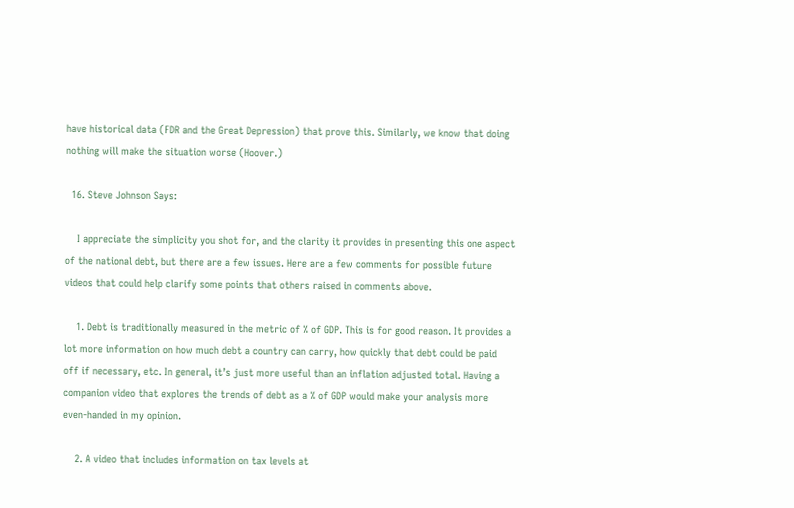have historical data (FDR and the Great Depression) that prove this. Similarly, we know that doing nothing will make the situation worse (Hoover.)

  16. Steve Johnson Says:

    I appreciate the simplicity you shot for, and the clarity it provides in presenting this one aspect of the national debt, but there are a few issues. Here are a few comments for possible future videos that could help clarify some points that others raised in comments above.

    1. Debt is traditionally measured in the metric of % of GDP. This is for good reason. It provides a lot more information on how much debt a country can carry, how quickly that debt could be paid off if necessary, etc. In general, it’s just more useful than an inflation adjusted total. Having a companion video that explores the trends of debt as a % of GDP would make your analysis more even-handed in my opinion.

    2. A video that includes information on tax levels at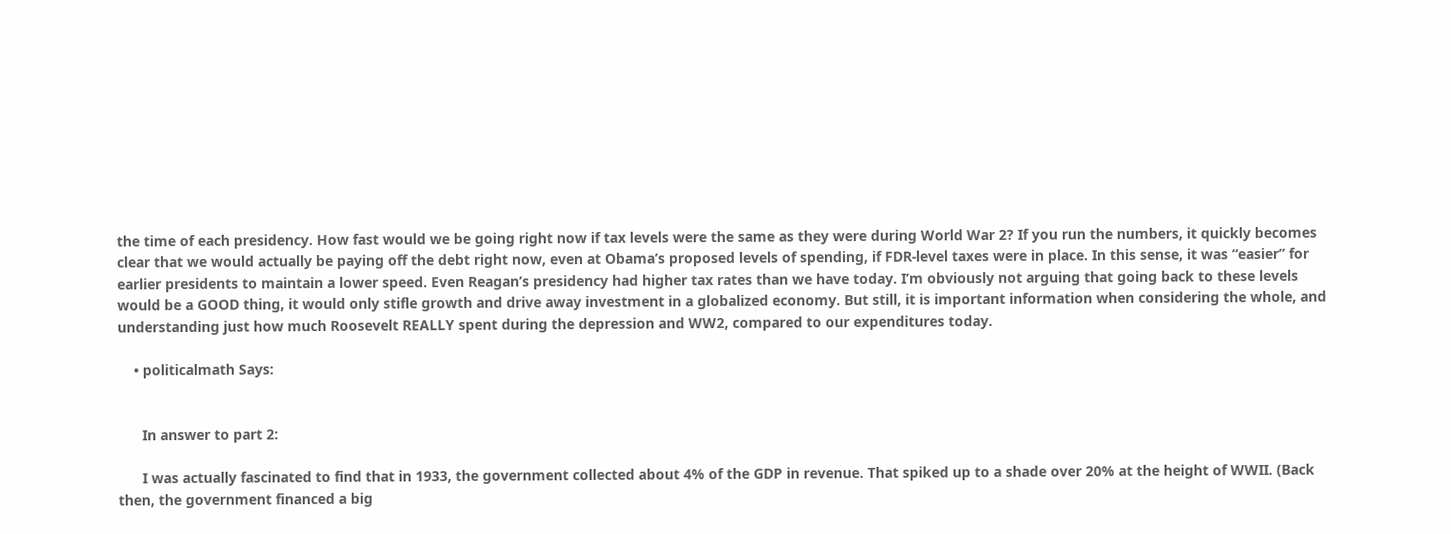the time of each presidency. How fast would we be going right now if tax levels were the same as they were during World War 2? If you run the numbers, it quickly becomes clear that we would actually be paying off the debt right now, even at Obama’s proposed levels of spending, if FDR-level taxes were in place. In this sense, it was “easier” for earlier presidents to maintain a lower speed. Even Reagan’s presidency had higher tax rates than we have today. I’m obviously not arguing that going back to these levels would be a GOOD thing, it would only stifle growth and drive away investment in a globalized economy. But still, it is important information when considering the whole, and understanding just how much Roosevelt REALLY spent during the depression and WW2, compared to our expenditures today.

    • politicalmath Says:


      In answer to part 2:

      I was actually fascinated to find that in 1933, the government collected about 4% of the GDP in revenue. That spiked up to a shade over 20% at the height of WWII. (Back then, the government financed a big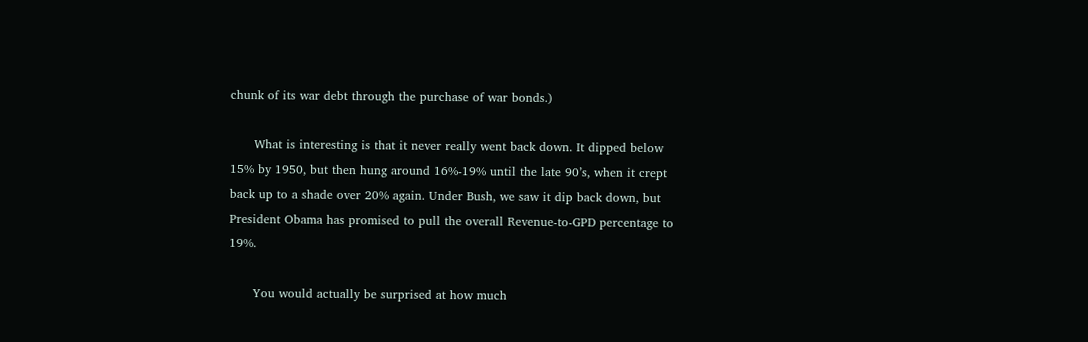chunk of its war debt through the purchase of war bonds.)

      What is interesting is that it never really went back down. It dipped below 15% by 1950, but then hung around 16%-19% until the late 90’s, when it crept back up to a shade over 20% again. Under Bush, we saw it dip back down, but President Obama has promised to pull the overall Revenue-to-GPD percentage to 19%.

      You would actually be surprised at how much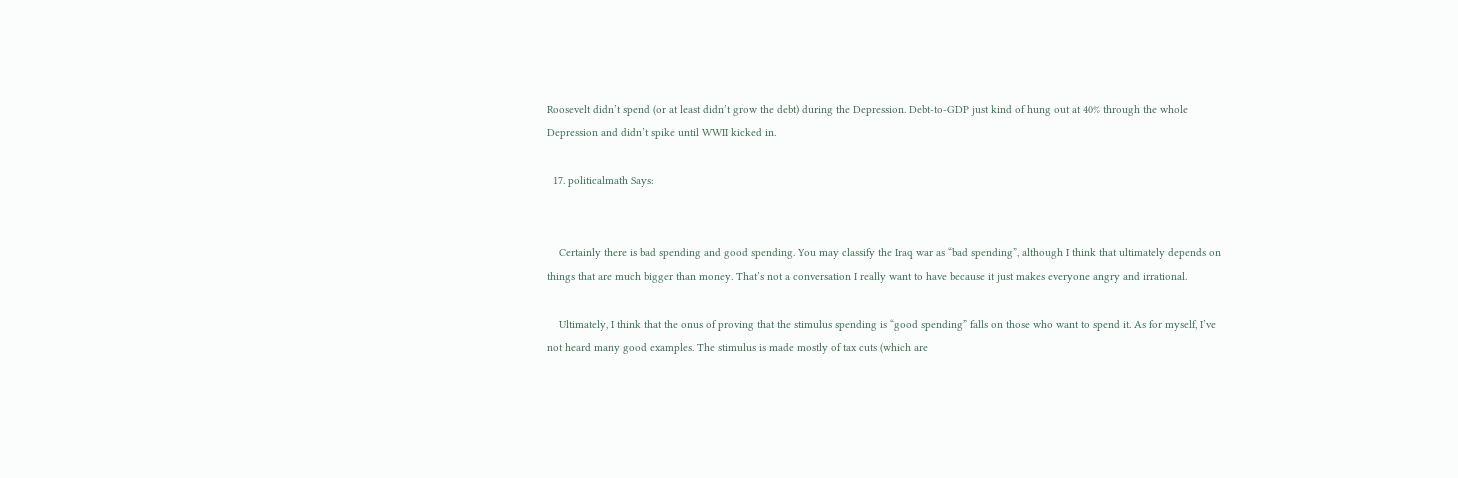Roosevelt didn’t spend (or at least didn’t grow the debt) during the Depression. Debt-to-GDP just kind of hung out at 40% through the whole Depression and didn’t spike until WWII kicked in.

  17. politicalmath Says:


    Certainly there is bad spending and good spending. You may classify the Iraq war as “bad spending”, although I think that ultimately depends on things that are much bigger than money. That’s not a conversation I really want to have because it just makes everyone angry and irrational.

    Ultimately, I think that the onus of proving that the stimulus spending is “good spending” falls on those who want to spend it. As for myself, I’ve not heard many good examples. The stimulus is made mostly of tax cuts (which are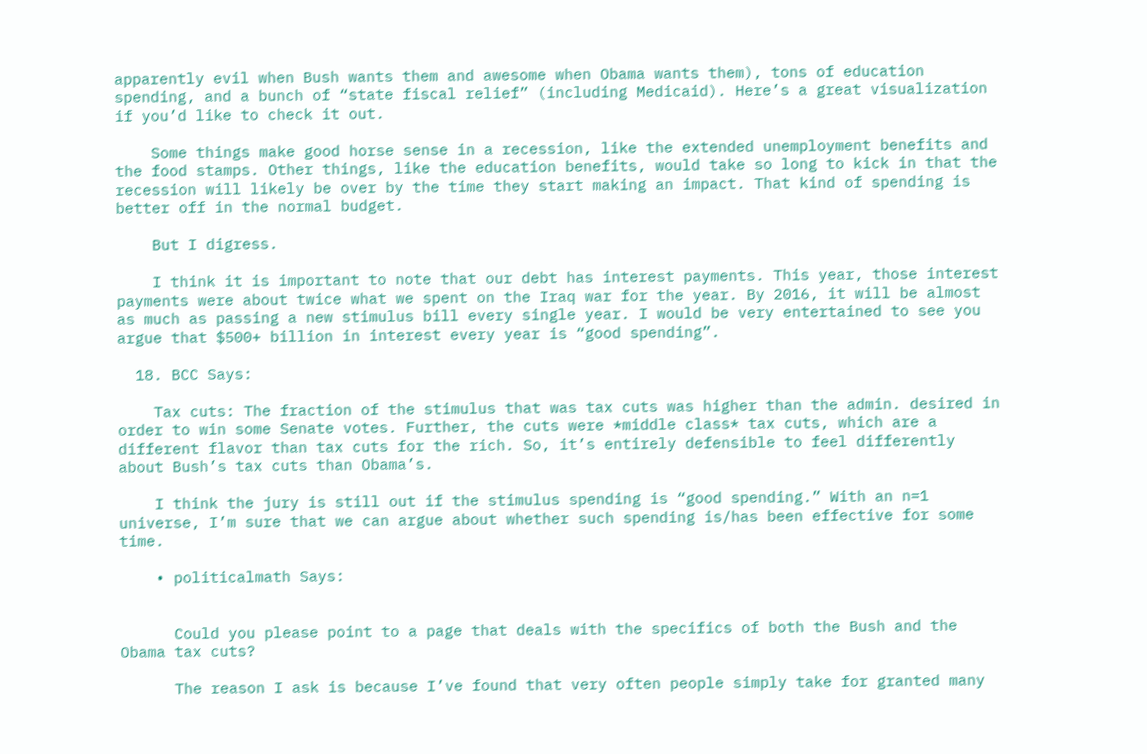apparently evil when Bush wants them and awesome when Obama wants them), tons of education spending, and a bunch of “state fiscal relief” (including Medicaid). Here’s a great visualization if you’d like to check it out.

    Some things make good horse sense in a recession, like the extended unemployment benefits and the food stamps. Other things, like the education benefits, would take so long to kick in that the recession will likely be over by the time they start making an impact. That kind of spending is better off in the normal budget.

    But I digress.

    I think it is important to note that our debt has interest payments. This year, those interest payments were about twice what we spent on the Iraq war for the year. By 2016, it will be almost as much as passing a new stimulus bill every single year. I would be very entertained to see you argue that $500+ billion in interest every year is “good spending”.

  18. BCC Says:

    Tax cuts: The fraction of the stimulus that was tax cuts was higher than the admin. desired in order to win some Senate votes. Further, the cuts were *middle class* tax cuts, which are a different flavor than tax cuts for the rich. So, it’s entirely defensible to feel differently about Bush’s tax cuts than Obama’s.

    I think the jury is still out if the stimulus spending is “good spending.” With an n=1 universe, I’m sure that we can argue about whether such spending is/has been effective for some time.

    • politicalmath Says:


      Could you please point to a page that deals with the specifics of both the Bush and the Obama tax cuts?

      The reason I ask is because I’ve found that very often people simply take for granted many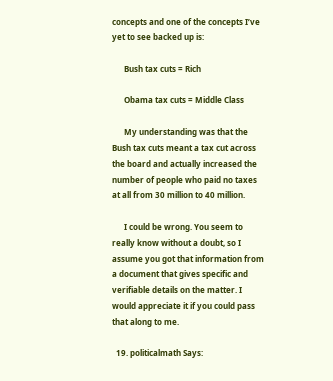concepts and one of the concepts I’ve yet to see backed up is:

      Bush tax cuts = Rich

      Obama tax cuts = Middle Class

      My understanding was that the Bush tax cuts meant a tax cut across the board and actually increased the number of people who paid no taxes at all from 30 million to 40 million.

      I could be wrong. You seem to really know without a doubt, so I assume you got that information from a document that gives specific and verifiable details on the matter. I would appreciate it if you could pass that along to me.

  19. politicalmath Says: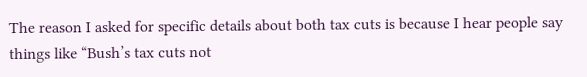The reason I asked for specific details about both tax cuts is because I hear people say things like “Bush’s tax cuts not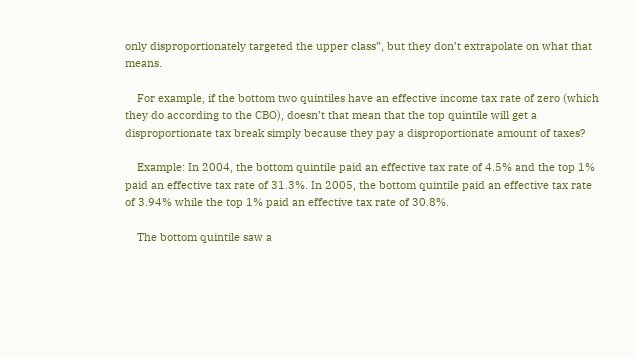only disproportionately targeted the upper class”, but they don’t extrapolate on what that means.

    For example, if the bottom two quintiles have an effective income tax rate of zero (which they do according to the CBO), doesn’t that mean that the top quintile will get a disproportionate tax break simply because they pay a disproportionate amount of taxes?

    Example: In 2004, the bottom quintile paid an effective tax rate of 4.5% and the top 1% paid an effective tax rate of 31.3%. In 2005, the bottom quintile paid an effective tax rate of 3.94% while the top 1% paid an effective tax rate of 30.8%.

    The bottom quintile saw a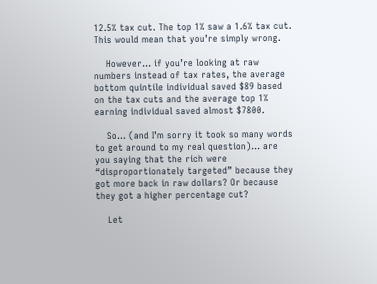12.5% tax cut. The top 1% saw a 1.6% tax cut. This would mean that you’re simply wrong.

    However… if you’re looking at raw numbers instead of tax rates, the average bottom quintile individual saved $89 based on the tax cuts and the average top 1% earning individual saved almost $7800.

    So… (and I’m sorry it took so many words to get around to my real question)… are you saying that the rich were “disproportionately targeted” because they got more back in raw dollars? Or because they got a higher percentage cut?

    Let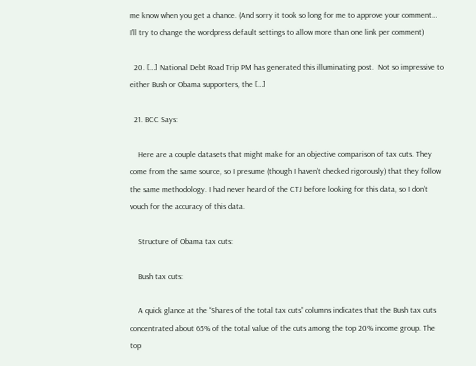me know when you get a chance. (And sorry it took so long for me to approve your comment… I’ll try to change the wordpress default settings to allow more than one link per comment)

  20. […] National Debt Road Trip PM has generated this illuminating post.  Not so impressive to either Bush or Obama supporters, the […]

  21. BCC Says:

    Here are a couple datasets that might make for an objective comparison of tax cuts. They come from the same source, so I presume (though I haven’t checked rigorously) that they follow the same methodology. I had never heard of the CTJ before looking for this data, so I don’t vouch for the accuracy of this data.

    Structure of Obama tax cuts:

    Bush tax cuts:

    A quick glance at the “Shares of the total tax cuts” columns indicates that the Bush tax cuts concentrated about 65% of the total value of the cuts among the top 20% income group. The top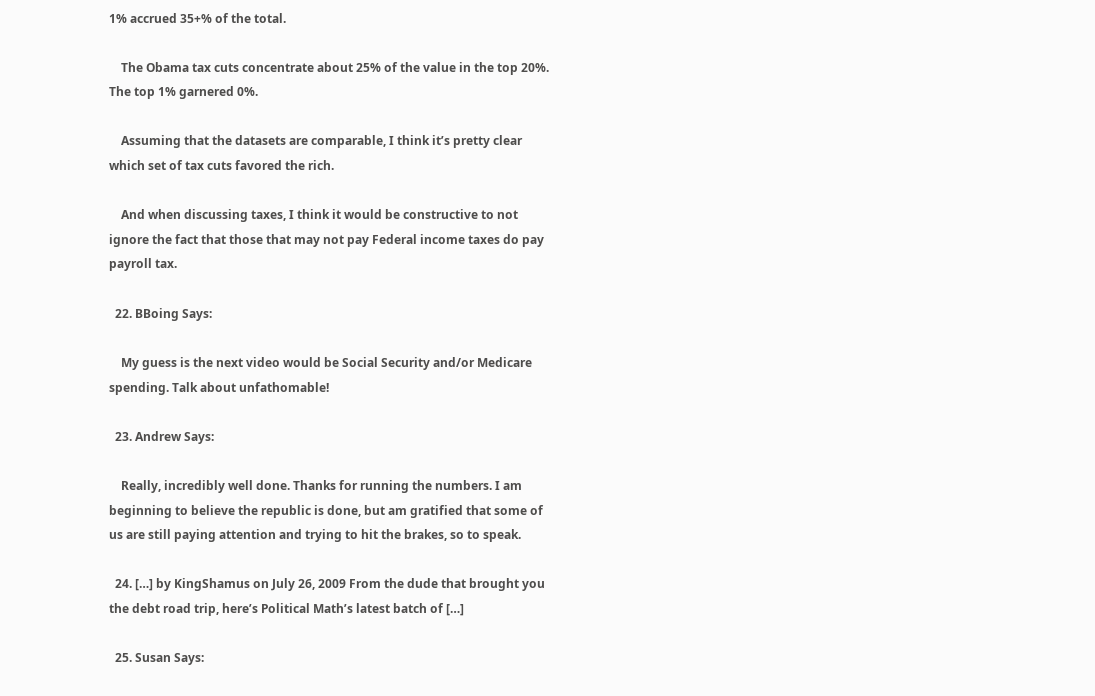1% accrued 35+% of the total.

    The Obama tax cuts concentrate about 25% of the value in the top 20%. The top 1% garnered 0%.

    Assuming that the datasets are comparable, I think it’s pretty clear which set of tax cuts favored the rich.

    And when discussing taxes, I think it would be constructive to not ignore the fact that those that may not pay Federal income taxes do pay payroll tax.

  22. BBoing Says:

    My guess is the next video would be Social Security and/or Medicare spending. Talk about unfathomable!

  23. Andrew Says:

    Really, incredibly well done. Thanks for running the numbers. I am beginning to believe the republic is done, but am gratified that some of us are still paying attention and trying to hit the brakes, so to speak.

  24. […] by KingShamus on July 26, 2009 From the dude that brought you the debt road trip, here’s Political Math’s latest batch of […]

  25. Susan Says: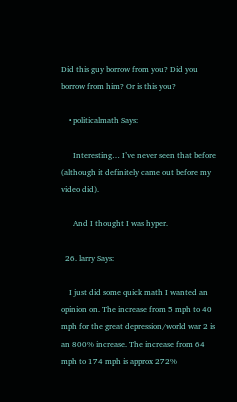Did this guy borrow from you? Did you borrow from him? Or is this you?

    • politicalmath Says:

      Interesting… I’ve never seen that before (although it definitely came out before my video did).

      And I thought I was hyper.

  26. larry Says:

    I just did some quick math I wanted an opinion on. The increase from 5 mph to 40 mph for the great depression/world war 2 is an 800% increase. The increase from 64 mph to 174 mph is approx 272%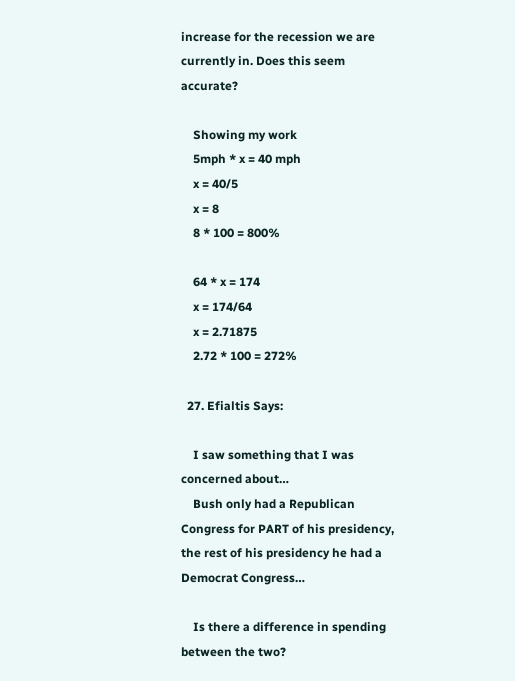increase for the recession we are currently in. Does this seem accurate?

    Showing my work
    5mph * x = 40 mph
    x = 40/5
    x = 8
    8 * 100 = 800%

    64 * x = 174
    x = 174/64
    x = 2.71875
    2.72 * 100 = 272%

  27. Efialtis Says:

    I saw something that I was concerned about…
    Bush only had a Republican Congress for PART of his presidency, the rest of his presidency he had a Democrat Congress…

    Is there a difference in spending between the two?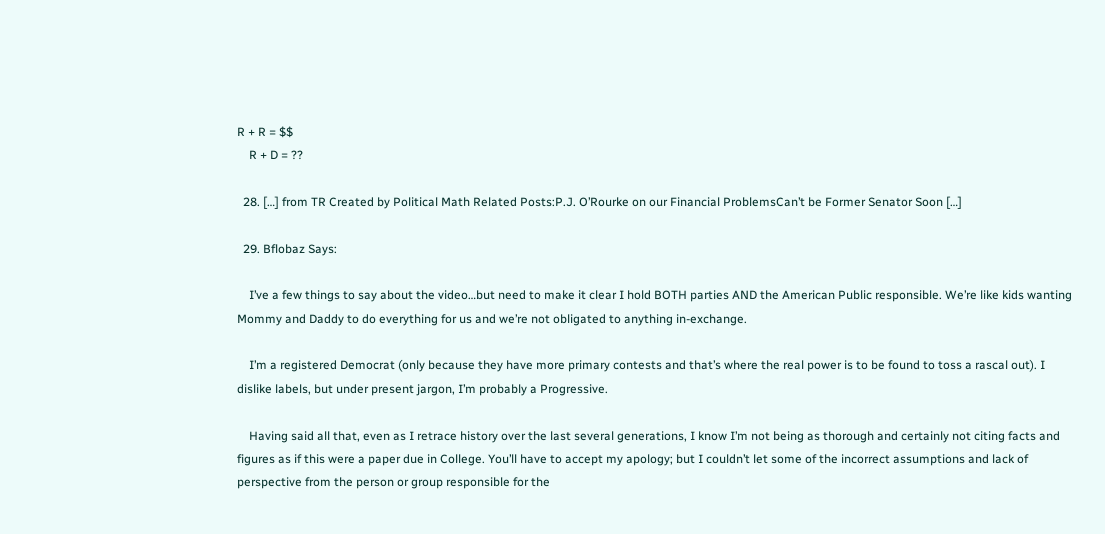R + R = $$
    R + D = ??

  28. […] from TR Created by Political Math Related Posts:P.J. O’Rourke on our Financial ProblemsCan’t be Former Senator Soon […]

  29. Bflobaz Says:

    I’ve a few things to say about the video…but need to make it clear I hold BOTH parties AND the American Public responsible. We’re like kids wanting Mommy and Daddy to do everything for us and we’re not obligated to anything in-exchange.

    I’m a registered Democrat (only because they have more primary contests and that’s where the real power is to be found to toss a rascal out). I dislike labels, but under present jargon, I’m probably a Progressive.

    Having said all that, even as I retrace history over the last several generations, I know I’m not being as thorough and certainly not citing facts and figures as if this were a paper due in College. You’ll have to accept my apology; but I couldn’t let some of the incorrect assumptions and lack of perspective from the person or group responsible for the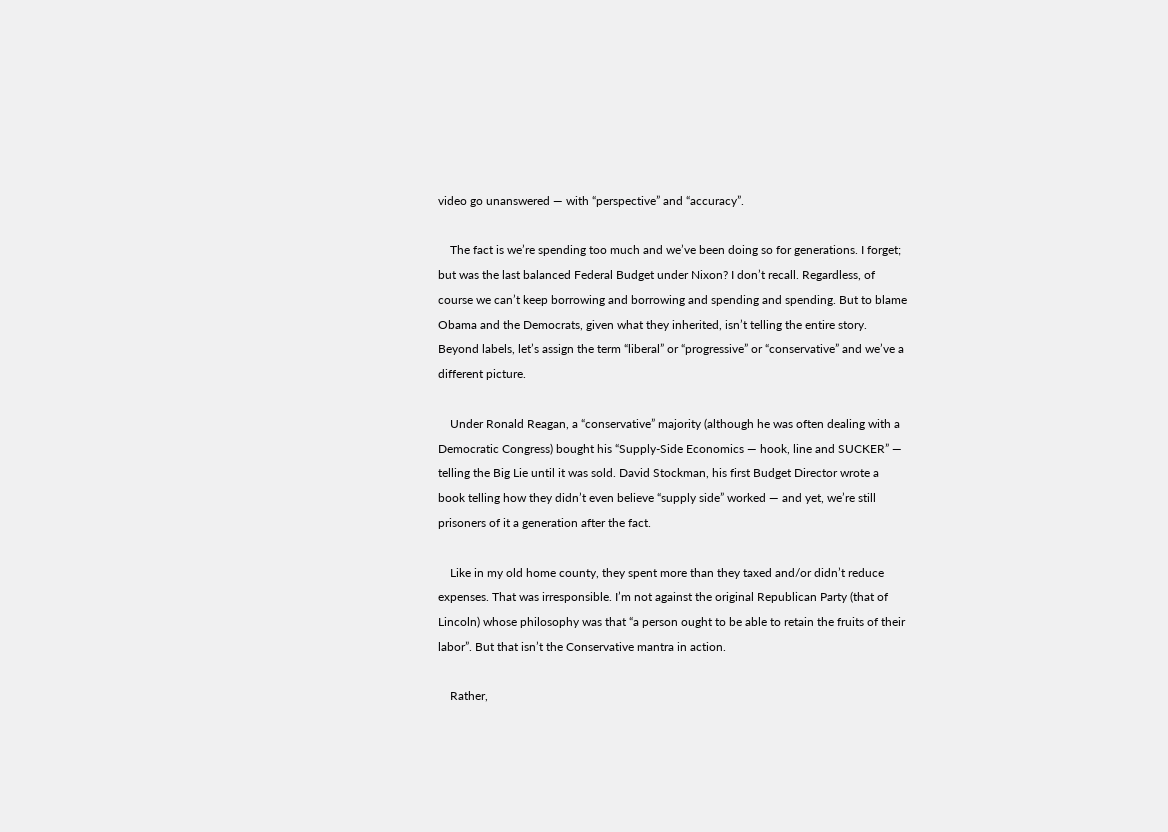video go unanswered — with “perspective” and “accuracy”.

    The fact is we’re spending too much and we’ve been doing so for generations. I forget; but was the last balanced Federal Budget under Nixon? I don’t recall. Regardless, of course we can’t keep borrowing and borrowing and spending and spending. But to blame Obama and the Democrats, given what they inherited, isn’t telling the entire story. Beyond labels, let’s assign the term “liberal” or “progressive” or “conservative” and we’ve a different picture.

    Under Ronald Reagan, a “conservative” majority (although he was often dealing with a Democratic Congress) bought his “Supply-Side Economics — hook, line and SUCKER” — telling the Big Lie until it was sold. David Stockman, his first Budget Director wrote a book telling how they didn’t even believe “supply side” worked — and yet, we’re still prisoners of it a generation after the fact.

    Like in my old home county, they spent more than they taxed and/or didn’t reduce expenses. That was irresponsible. I’m not against the original Republican Party (that of Lincoln) whose philosophy was that “a person ought to be able to retain the fruits of their labor”. But that isn’t the Conservative mantra in action.

    Rather,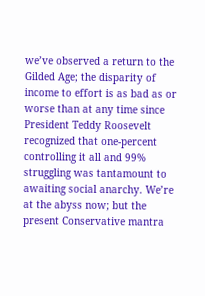we’ve observed a return to the Gilded Age; the disparity of income to effort is as bad as or worse than at any time since President Teddy Roosevelt recognized that one-percent controlling it all and 99% struggling was tantamount to awaiting social anarchy. We’re at the abyss now; but the present Conservative mantra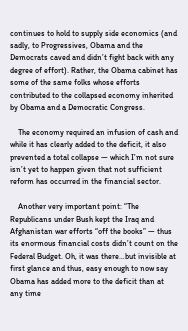continues to hold to supply side economics (and sadly, to Progressives, Obama and the Democrats caved and didn’t fight back with any degree of effort). Rather, the Obama cabinet has some of the same folks whose efforts contributed to the collapsed economy inherited by Obama and a Democratic Congress.

    The economy required an infusion of cash and while it has clearly added to the deficit, it also prevented a total collapse — which I’m not sure isn’t yet to happen given that not sufficient reform has occurred in the financial sector.

    Another very important point: “The Republicans under Bush kept the Iraq and Afghanistan war efforts “off the books” — thus its enormous financial costs didn’t count on the Federal Budget. Oh, it was there…but invisible at first glance and thus, easy enough to now say Obama has added more to the deficit than at any time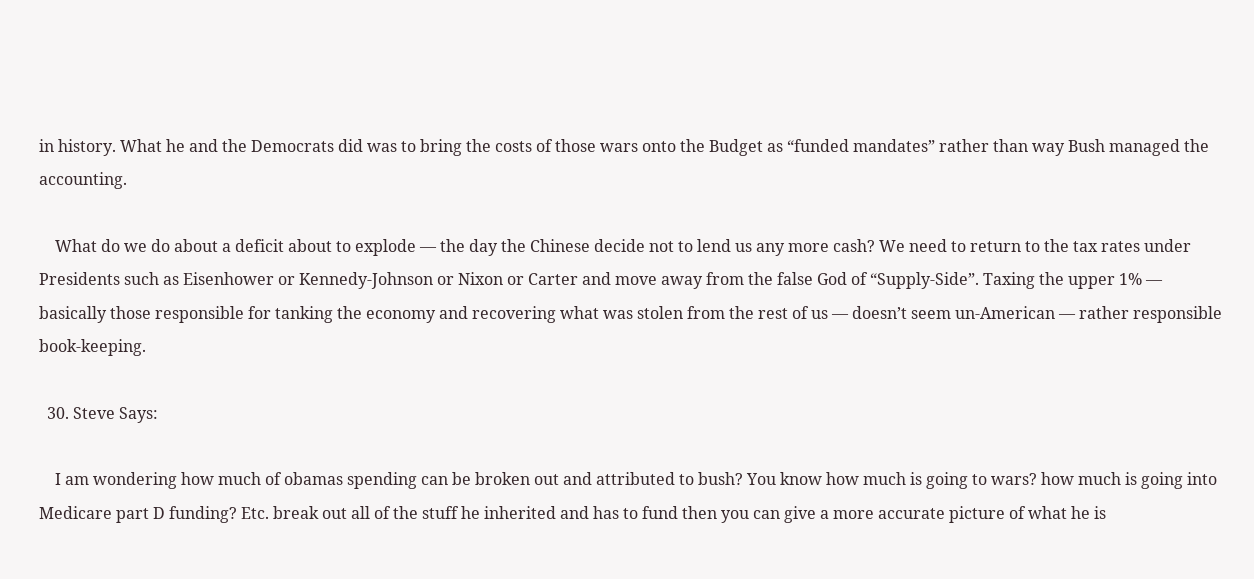in history. What he and the Democrats did was to bring the costs of those wars onto the Budget as “funded mandates” rather than way Bush managed the accounting.

    What do we do about a deficit about to explode — the day the Chinese decide not to lend us any more cash? We need to return to the tax rates under Presidents such as Eisenhower or Kennedy-Johnson or Nixon or Carter and move away from the false God of “Supply-Side”. Taxing the upper 1% — basically those responsible for tanking the economy and recovering what was stolen from the rest of us — doesn’t seem un-American — rather responsible book-keeping.

  30. Steve Says:

    I am wondering how much of obamas spending can be broken out and attributed to bush? You know how much is going to wars? how much is going into Medicare part D funding? Etc. break out all of the stuff he inherited and has to fund then you can give a more accurate picture of what he is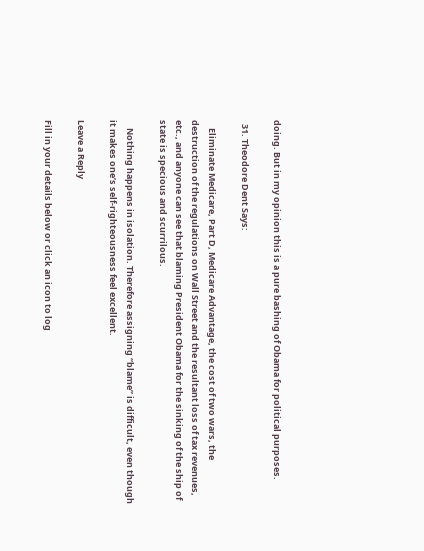doing. But in my opinion this is a pure bashing of Obama for political purposes.

  31. Theodore Dent Says:

    Eliminate Medicare, Part D, Medicare Advantage, the cost of two wars, the destruction of the regulations on Wall Street and the resultant loss of tax revenues, etc., and anyone can see that blaming President Obama for the sinking of the ship of state is specious and scurrilous.

    Nothing happens in isolation. Therefore assigning “blame” is difficult, even though it makes one’s self-righteousness feel excellent.

Leave a Reply

Fill in your details below or click an icon to log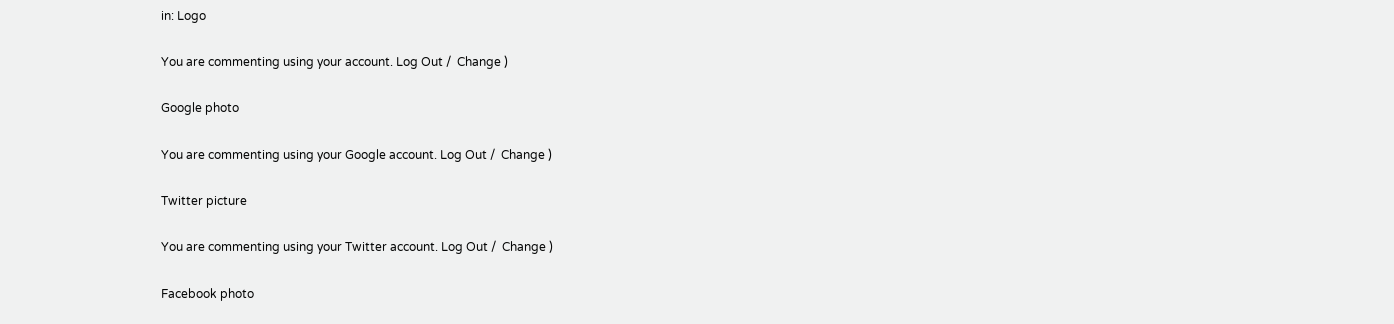in: Logo

You are commenting using your account. Log Out /  Change )

Google photo

You are commenting using your Google account. Log Out /  Change )

Twitter picture

You are commenting using your Twitter account. Log Out /  Change )

Facebook photo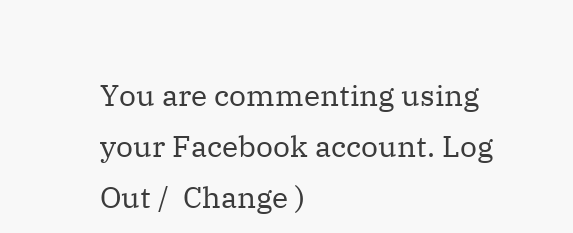You are commenting using your Facebook account. Log Out /  Change )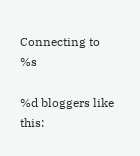Connecting to %s

%d bloggers like this: